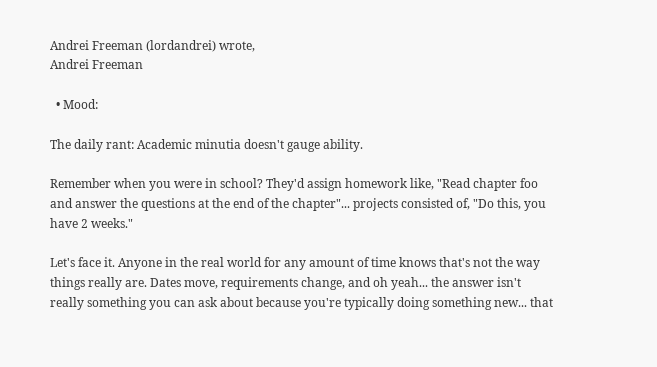Andrei Freeman (lordandrei) wrote,
Andrei Freeman

  • Mood:

The daily rant: Academic minutia doesn't gauge ability.

Remember when you were in school? They'd assign homework like, "Read chapter foo and answer the questions at the end of the chapter"... projects consisted of, "Do this, you have 2 weeks."

Let's face it. Anyone in the real world for any amount of time knows that's not the way things really are. Dates move, requirements change, and oh yeah... the answer isn't really something you can ask about because you're typically doing something new... that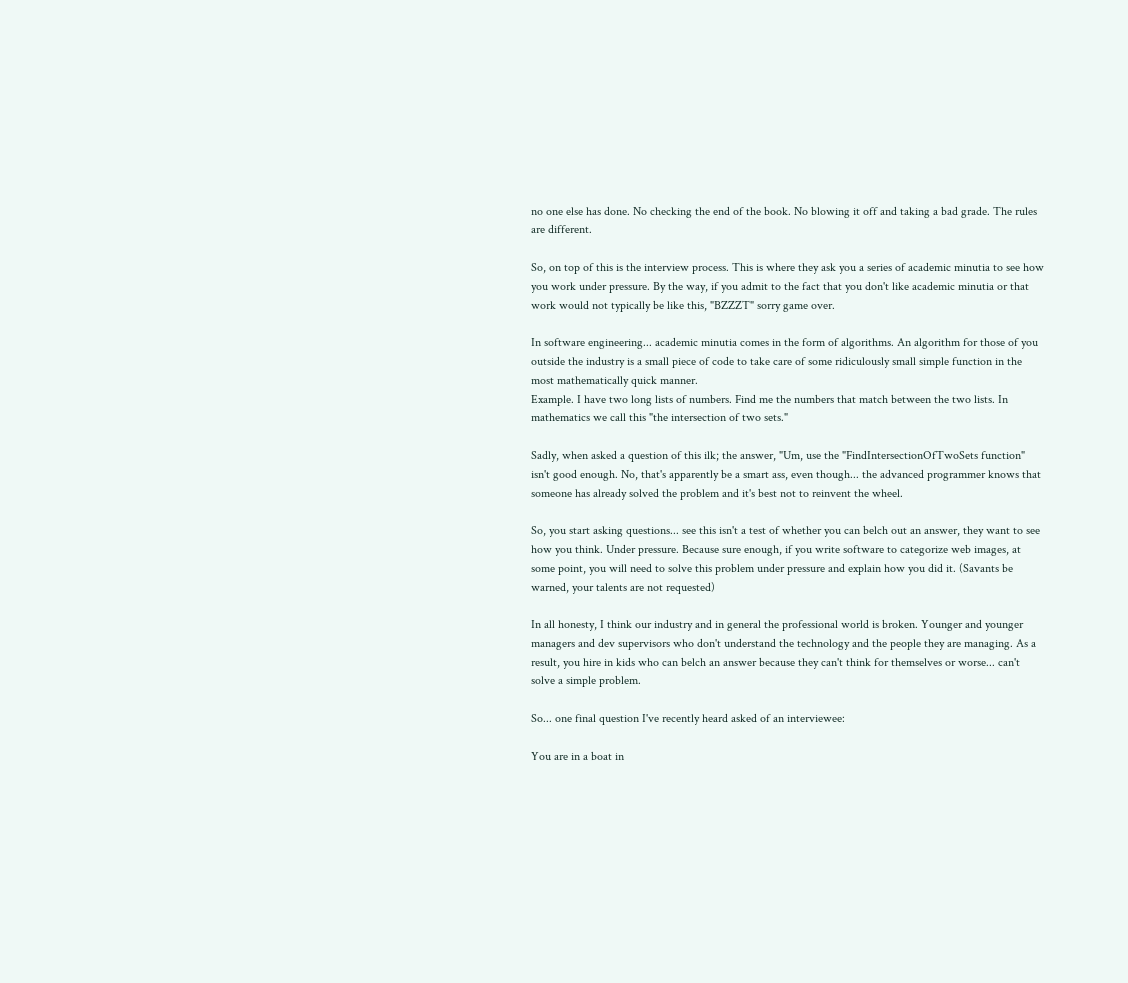no one else has done. No checking the end of the book. No blowing it off and taking a bad grade. The rules are different.

So, on top of this is the interview process. This is where they ask you a series of academic minutia to see how you work under pressure. By the way, if you admit to the fact that you don't like academic minutia or that work would not typically be like this, "BZZZT" sorry game over.

In software engineering... academic minutia comes in the form of algorithms. An algorithm for those of you outside the industry is a small piece of code to take care of some ridiculously small simple function in the most mathematically quick manner.
Example. I have two long lists of numbers. Find me the numbers that match between the two lists. In mathematics we call this "the intersection of two sets."

Sadly, when asked a question of this ilk; the answer, "Um, use the "FindIntersectionOfTwoSets function" isn't good enough. No, that's apparently be a smart ass, even though... the advanced programmer knows that someone has already solved the problem and it's best not to reinvent the wheel.

So, you start asking questions... see this isn't a test of whether you can belch out an answer, they want to see how you think. Under pressure. Because sure enough, if you write software to categorize web images, at some point, you will need to solve this problem under pressure and explain how you did it. (Savants be warned, your talents are not requested)

In all honesty, I think our industry and in general the professional world is broken. Younger and younger managers and dev supervisors who don't understand the technology and the people they are managing. As a result, you hire in kids who can belch an answer because they can't think for themselves or worse... can't solve a simple problem.

So... one final question I've recently heard asked of an interviewee:

You are in a boat in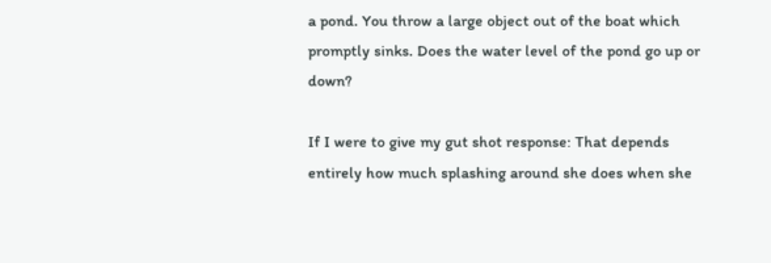a pond. You throw a large object out of the boat which promptly sinks. Does the water level of the pond go up or down?

If I were to give my gut shot response: That depends entirely how much splashing around she does when she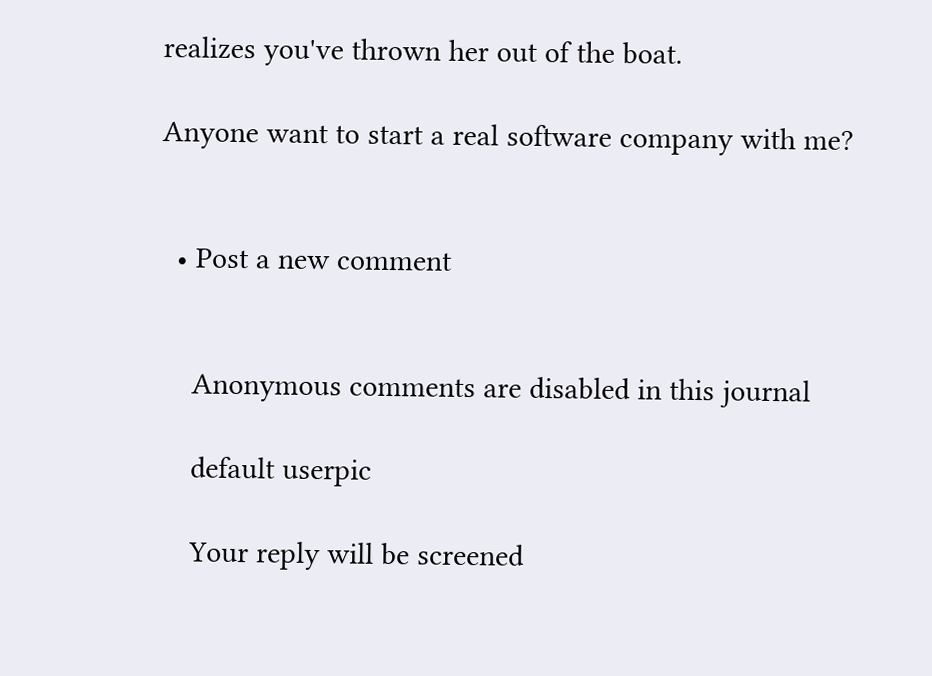realizes you've thrown her out of the boat.

Anyone want to start a real software company with me?


  • Post a new comment


    Anonymous comments are disabled in this journal

    default userpic

    Your reply will be screened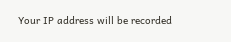Your IP address will be recorded